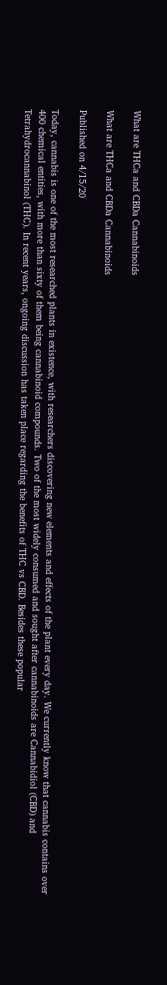What are THCa and CBDa Cannabinoids

What are THCa and CBDa Cannabinoids

Published on 4/15/20

Today, cannabis is one of the most researched plants in existence, with researchers discovering new elements and effects of the plant every day. We currently know that cannabis contains over 400 chemical entities, with more than sixty of them being cannabinoid compounds. Two of the most widely consumed and sought after cannabinoids are Cannabidiol (CBD) and Tetrahydrocannabinol (THC). In recent years, ongoing discussion has taken place regarding the benefits of THC vs CBD. Besides these popular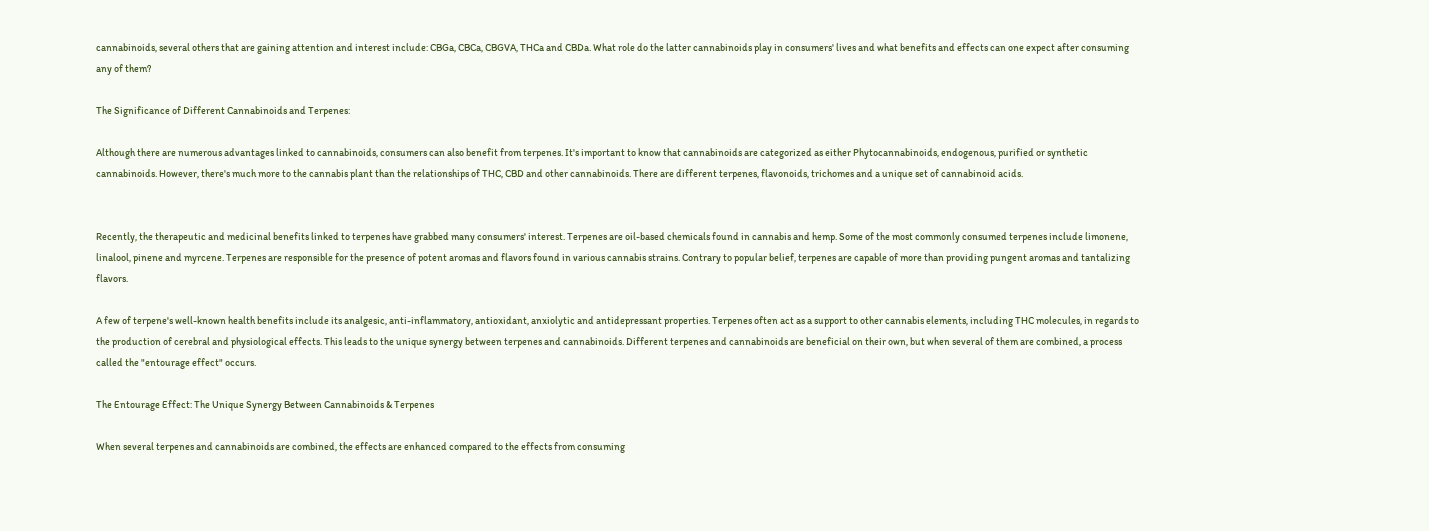cannabinoids, several others that are gaining attention and interest include: CBGa, CBCa, CBGVA, THCa and CBDa. What role do the latter cannabinoids play in consumers' lives and what benefits and effects can one expect after consuming any of them?

The Significance of Different Cannabinoids and Terpenes:

Although there are numerous advantages linked to cannabinoids, consumers can also benefit from terpenes. It's important to know that cannabinoids are categorized as either Phytocannabinoids, endogenous, purified or synthetic cannabinoids. However, there's much more to the cannabis plant than the relationships of THC, CBD and other cannabinoids. There are different terpenes, flavonoids, trichomes and a unique set of cannabinoid acids.


Recently, the therapeutic and medicinal benefits linked to terpenes have grabbed many consumers' interest. Terpenes are oil-based chemicals found in cannabis and hemp. Some of the most commonly consumed terpenes include limonene, linalool, pinene and myrcene. Terpenes are responsible for the presence of potent aromas and flavors found in various cannabis strains. Contrary to popular belief, terpenes are capable of more than providing pungent aromas and tantalizing flavors.

A few of terpene's well-known health benefits include its analgesic, anti-inflammatory, antioxidant, anxiolytic and antidepressant properties. Terpenes often act as a support to other cannabis elements, including THC molecules, in regards to the production of cerebral and physiological effects. This leads to the unique synergy between terpenes and cannabinoids. Different terpenes and cannabinoids are beneficial on their own, but when several of them are combined, a process called the "entourage effect" occurs.

The Entourage Effect: The Unique Synergy Between Cannabinoids & Terpenes

When several terpenes and cannabinoids are combined, the effects are enhanced compared to the effects from consuming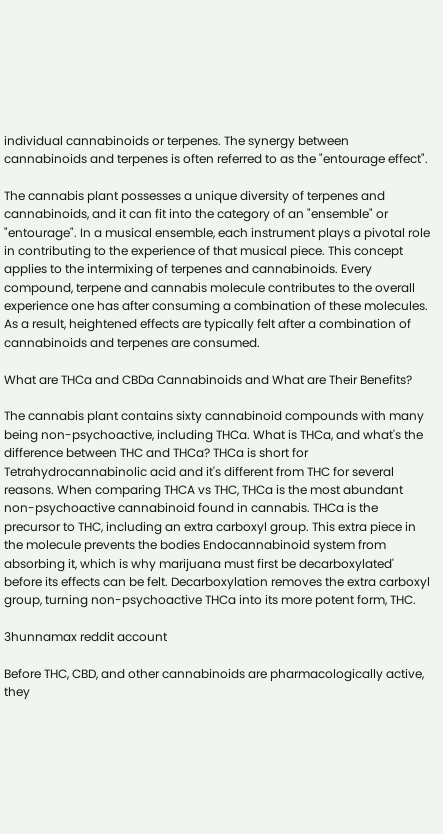individual cannabinoids or terpenes. The synergy between cannabinoids and terpenes is often referred to as the "entourage effect".

The cannabis plant possesses a unique diversity of terpenes and cannabinoids, and it can fit into the category of an "ensemble" or "entourage". In a musical ensemble, each instrument plays a pivotal role in contributing to the experience of that musical piece. This concept applies to the intermixing of terpenes and cannabinoids. Every compound, terpene and cannabis molecule contributes to the overall experience one has after consuming a combination of these molecules. As a result, heightened effects are typically felt after a combination of cannabinoids and terpenes are consumed.

What are THCa and CBDa Cannabinoids and What are Their Benefits?

The cannabis plant contains sixty cannabinoid compounds with many being non-psychoactive, including THCa. What is THCa, and what's the difference between THC and THCa? THCa is short for Tetrahydrocannabinolic acid and it's different from THC for several reasons. When comparing THCA vs THC, THCa is the most abundant non-psychoactive cannabinoid found in cannabis. THCa is the precursor to THC, including an extra carboxyl group. This extra piece in the molecule prevents the bodies Endocannabinoid system from absorbing it, which is why marijuana must first be decarboxylated' before its effects can be felt. Decarboxylation removes the extra carboxyl group, turning non-psychoactive THCa into its more potent form, THC.

3hunnamax reddit account

Before THC, CBD, and other cannabinoids are pharmacologically active, they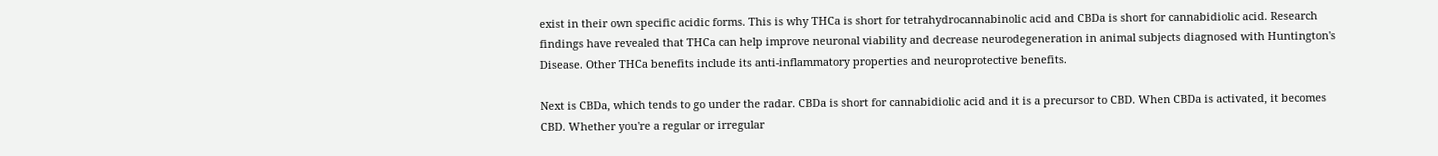exist in their own specific acidic forms. This is why THCa is short for tetrahydrocannabinolic acid and CBDa is short for cannabidiolic acid. Research findings have revealed that THCa can help improve neuronal viability and decrease neurodegeneration in animal subjects diagnosed with Huntington's Disease. Other THCa benefits include its anti-inflammatory properties and neuroprotective benefits.

Next is CBDa, which tends to go under the radar. CBDa is short for cannabidiolic acid and it is a precursor to CBD. When CBDa is activated, it becomes CBD. Whether you're a regular or irregular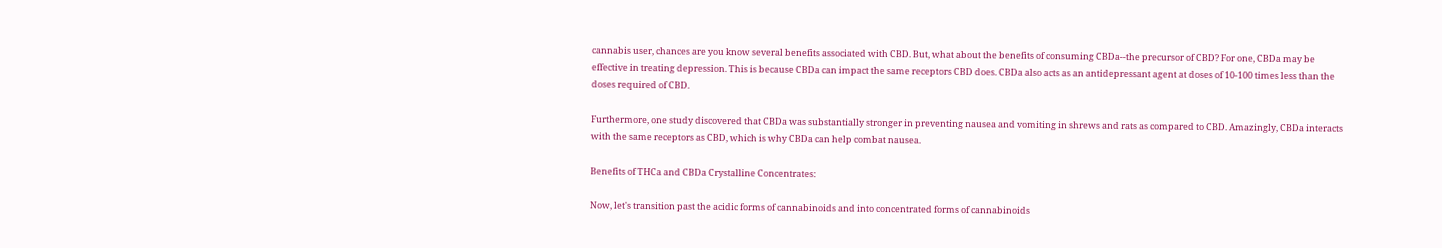cannabis user, chances are you know several benefits associated with CBD. But, what about the benefits of consuming CBDa--the precursor of CBD? For one, CBDa may be effective in treating depression. This is because CBDa can impact the same receptors CBD does. CBDa also acts as an antidepressant agent at doses of 10-100 times less than the doses required of CBD.

Furthermore, one study discovered that CBDa was substantially stronger in preventing nausea and vomiting in shrews and rats as compared to CBD. Amazingly, CBDa interacts with the same receptors as CBD, which is why CBDa can help combat nausea.

Benefits of THCa and CBDa Crystalline Concentrates:

Now, let's transition past the acidic forms of cannabinoids and into concentrated forms of cannabinoids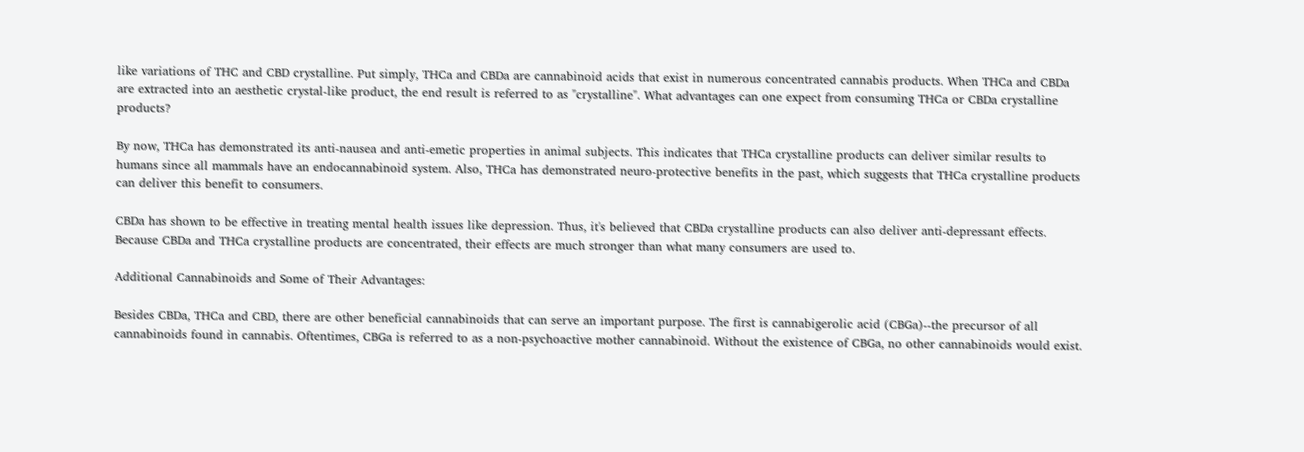like variations of THC and CBD crystalline. Put simply, THCa and CBDa are cannabinoid acids that exist in numerous concentrated cannabis products. When THCa and CBDa are extracted into an aesthetic crystal-like product, the end result is referred to as "crystalline". What advantages can one expect from consuming THCa or CBDa crystalline products?

By now, THCa has demonstrated its anti-nausea and anti-emetic properties in animal subjects. This indicates that THCa crystalline products can deliver similar results to humans since all mammals have an endocannabinoid system. Also, THCa has demonstrated neuro-protective benefits in the past, which suggests that THCa crystalline products can deliver this benefit to consumers.

CBDa has shown to be effective in treating mental health issues like depression. Thus, it's believed that CBDa crystalline products can also deliver anti-depressant effects. Because CBDa and THCa crystalline products are concentrated, their effects are much stronger than what many consumers are used to.

Additional Cannabinoids and Some of Their Advantages:

Besides CBDa, THCa and CBD, there are other beneficial cannabinoids that can serve an important purpose. The first is cannabigerolic acid (CBGa)--the precursor of all cannabinoids found in cannabis. Oftentimes, CBGa is referred to as a non-psychoactive mother cannabinoid. Without the existence of CBGa, no other cannabinoids would exist.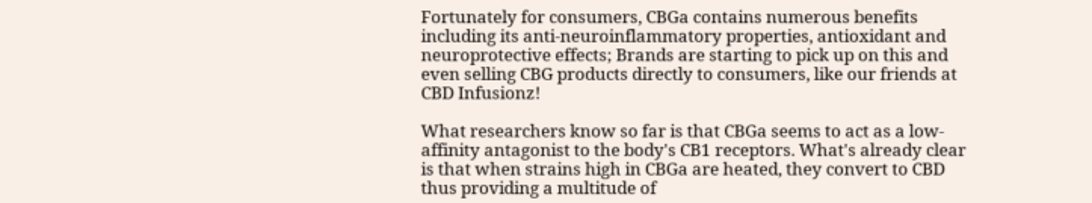Fortunately for consumers, CBGa contains numerous benefits including its anti-neuroinflammatory properties, antioxidant and neuroprotective effects; Brands are starting to pick up on this and even selling CBG products directly to consumers, like our friends at CBD Infusionz!

What researchers know so far is that CBGa seems to act as a low-affinity antagonist to the body's CB1 receptors. What's already clear is that when strains high in CBGa are heated, they convert to CBD thus providing a multitude of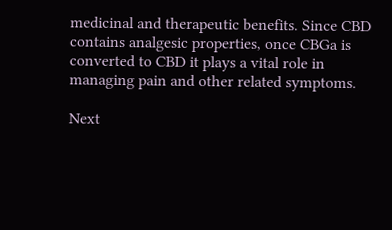medicinal and therapeutic benefits. Since CBD contains analgesic properties, once CBGa is converted to CBD it plays a vital role in managing pain and other related symptoms.

Next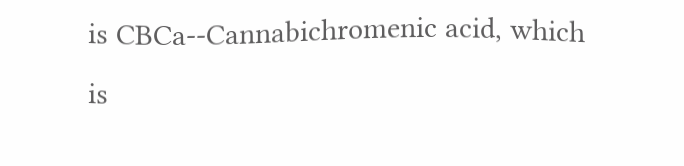is CBCa--Cannabichromenic acid, which is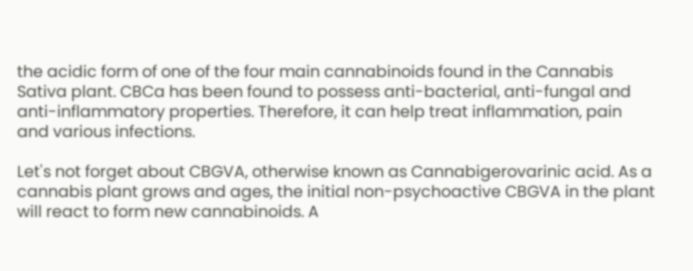the acidic form of one of the four main cannabinoids found in the Cannabis Sativa plant. CBCa has been found to possess anti-bacterial, anti-fungal and anti-inflammatory properties. Therefore, it can help treat inflammation, pain and various infections.

Let's not forget about CBGVA, otherwise known as Cannabigerovarinic acid. As a cannabis plant grows and ages, the initial non-psychoactive CBGVA in the plant will react to form new cannabinoids. A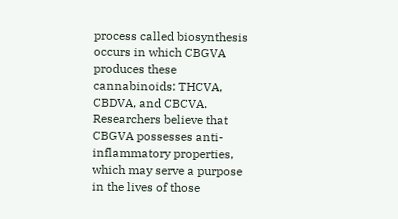process called biosynthesis occurs in which CBGVA produces these cannabinoids: THCVA, CBDVA, and CBCVA. Researchers believe that CBGVA possesses anti-inflammatory properties, which may serve a purpose in the lives of those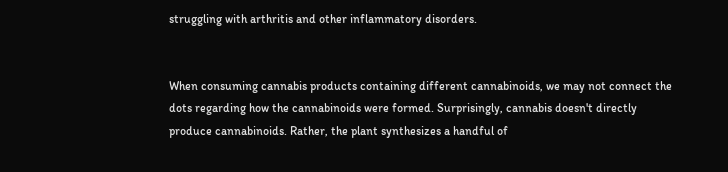struggling with arthritis and other inflammatory disorders.


When consuming cannabis products containing different cannabinoids, we may not connect the dots regarding how the cannabinoids were formed. Surprisingly, cannabis doesn't directly produce cannabinoids. Rather, the plant synthesizes a handful of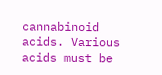cannabinoid acids. Various acids must be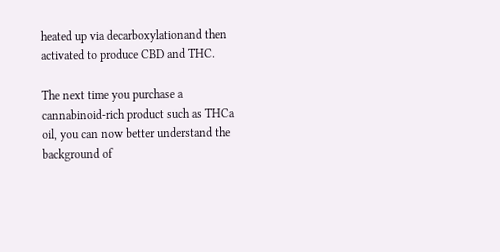heated up via decarboxylationand then activated to produce CBD and THC.

The next time you purchase a cannabinoid-rich product such as THCa oil, you can now better understand the background of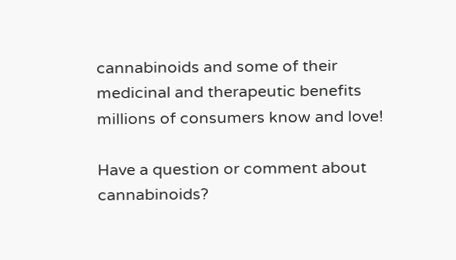cannabinoids and some of their medicinal and therapeutic benefits millions of consumers know and love!

Have a question or comment about cannabinoids?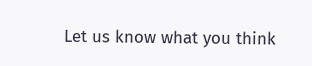Let us know what you think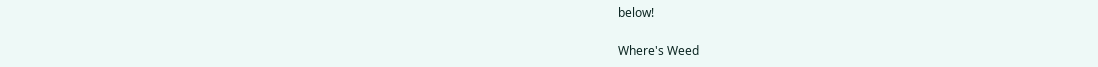below!

Where's Weed